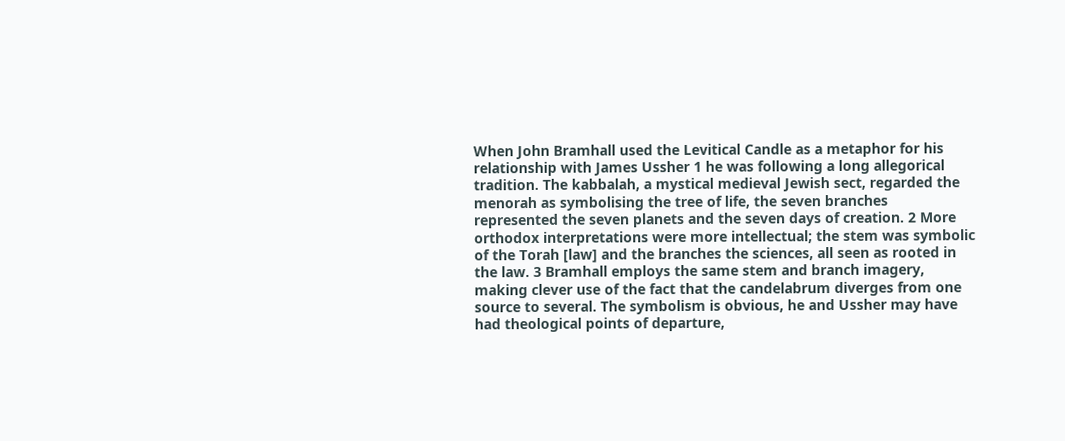When John Bramhall used the Levitical Candle as a metaphor for his relationship with James Ussher 1 he was following a long allegorical tradition. The kabbalah, a mystical medieval Jewish sect, regarded the menorah as symbolising the tree of life, the seven branches represented the seven planets and the seven days of creation. 2 More orthodox interpretations were more intellectual; the stem was symbolic of the Torah [law] and the branches the sciences, all seen as rooted in the law. 3 Bramhall employs the same stem and branch imagery, making clever use of the fact that the candelabrum diverges from one source to several. The symbolism is obvious, he and Ussher may have had theological points of departure,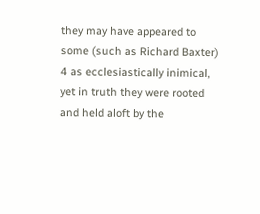they may have appeared to some (such as Richard Baxter) 4 as ecclesiastically inimical, yet in truth they were rooted and held aloft by the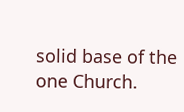solid base of the one Church.